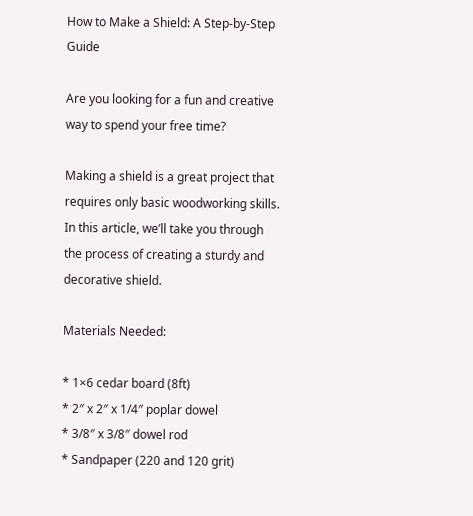How to Make a Shield: A Step-by-Step Guide

Are you looking for a fun and creative way to spend your free time?

Making a shield is a great project that requires only basic woodworking skills. In this article, we’ll take you through the process of creating a sturdy and decorative shield.

Materials Needed:

* 1×6 cedar board (8ft)
* 2″ x 2″ x 1/4″ poplar dowel
* 3/8″ x 3/8″ dowel rod
* Sandpaper (220 and 120 grit)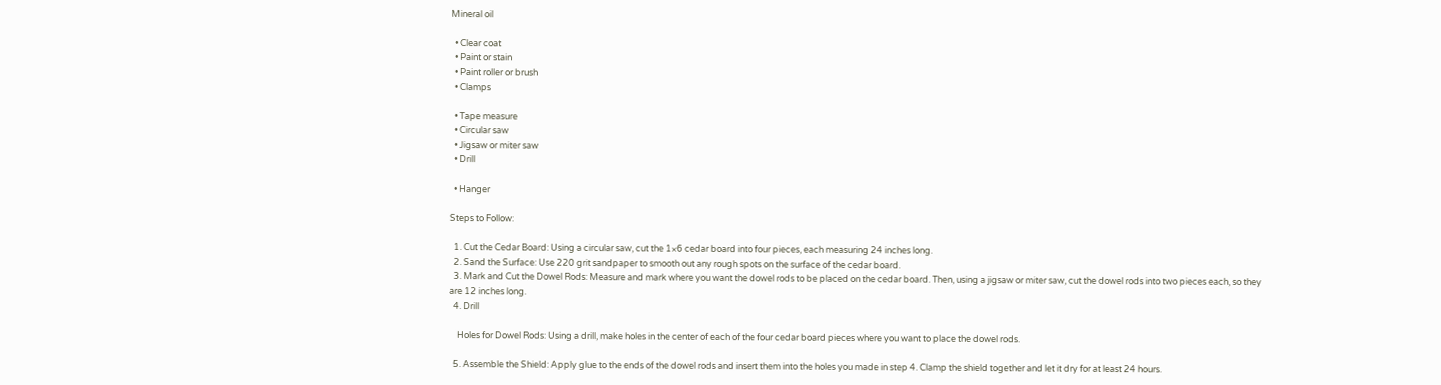Mineral oil

  • Clear coat
  • Paint or stain
  • Paint roller or brush
  • Clamps

  • Tape measure
  • Circular saw
  • Jigsaw or miter saw
  • Drill

  • Hanger

Steps to Follow:

  1. Cut the Cedar Board: Using a circular saw, cut the 1×6 cedar board into four pieces, each measuring 24 inches long.
  2. Sand the Surface: Use 220 grit sandpaper to smooth out any rough spots on the surface of the cedar board.
  3. Mark and Cut the Dowel Rods: Measure and mark where you want the dowel rods to be placed on the cedar board. Then, using a jigsaw or miter saw, cut the dowel rods into two pieces each, so they are 12 inches long.
  4. Drill

    Holes for Dowel Rods: Using a drill, make holes in the center of each of the four cedar board pieces where you want to place the dowel rods.

  5. Assemble the Shield: Apply glue to the ends of the dowel rods and insert them into the holes you made in step 4. Clamp the shield together and let it dry for at least 24 hours.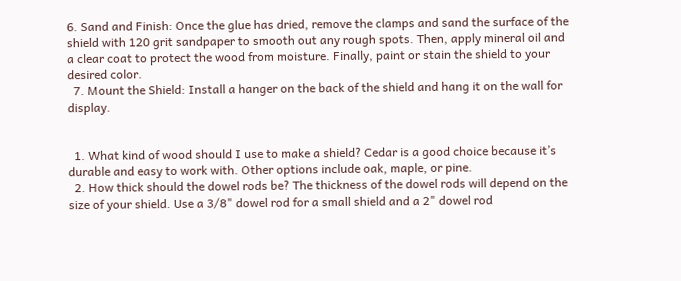6. Sand and Finish: Once the glue has dried, remove the clamps and sand the surface of the shield with 120 grit sandpaper to smooth out any rough spots. Then, apply mineral oil and a clear coat to protect the wood from moisture. Finally, paint or stain the shield to your desired color.
  7. Mount the Shield: Install a hanger on the back of the shield and hang it on the wall for display.


  1. What kind of wood should I use to make a shield? Cedar is a good choice because it’s durable and easy to work with. Other options include oak, maple, or pine.
  2. How thick should the dowel rods be? The thickness of the dowel rods will depend on the size of your shield. Use a 3/8" dowel rod for a small shield and a 2" dowel rod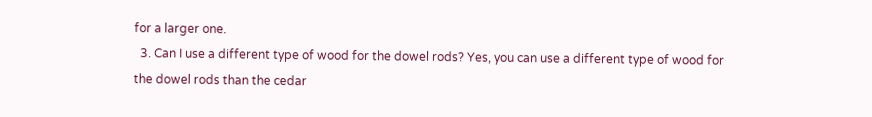for a larger one.
  3. Can I use a different type of wood for the dowel rods? Yes, you can use a different type of wood for the dowel rods than the cedar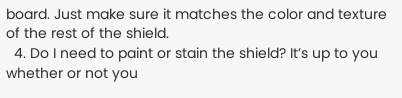board. Just make sure it matches the color and texture of the rest of the shield.
  4. Do I need to paint or stain the shield? It’s up to you whether or not you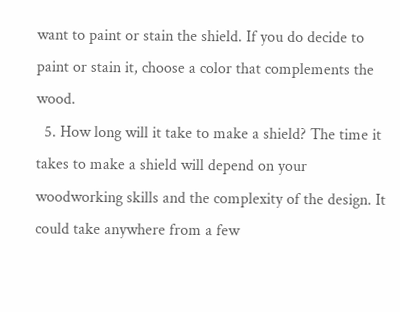want to paint or stain the shield. If you do decide to paint or stain it, choose a color that complements the wood.
  5. How long will it take to make a shield? The time it takes to make a shield will depend on your woodworking skills and the complexity of the design. It could take anywhere from a few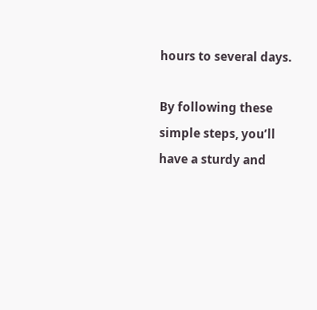hours to several days.

By following these simple steps, you’ll have a sturdy and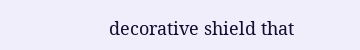decorative shield that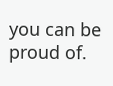you can be proud of.